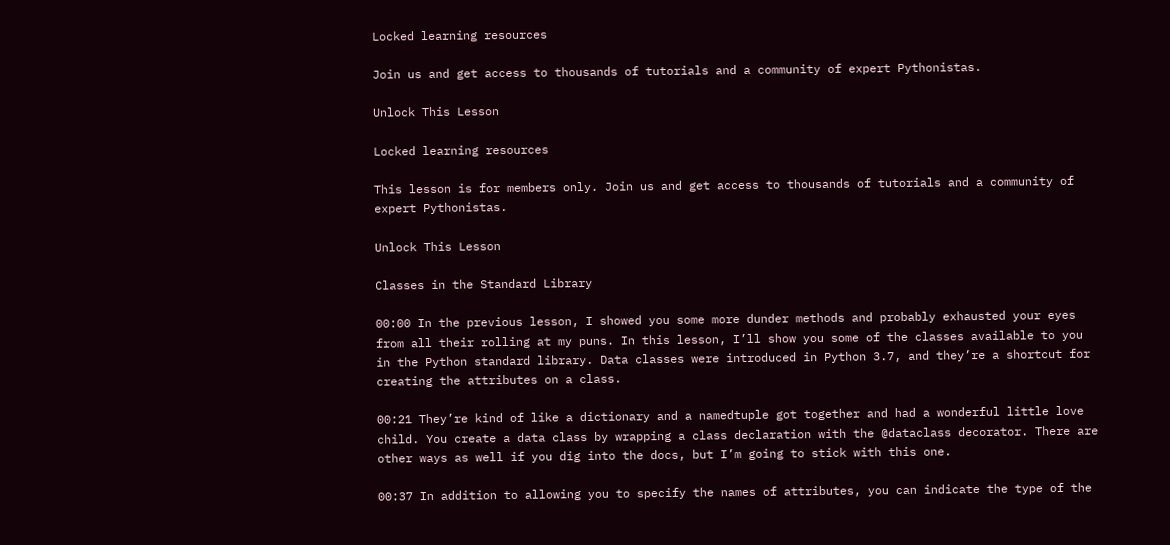Locked learning resources

Join us and get access to thousands of tutorials and a community of expert Pythonistas.

Unlock This Lesson

Locked learning resources

This lesson is for members only. Join us and get access to thousands of tutorials and a community of expert Pythonistas.

Unlock This Lesson

Classes in the Standard Library

00:00 In the previous lesson, I showed you some more dunder methods and probably exhausted your eyes from all their rolling at my puns. In this lesson, I’ll show you some of the classes available to you in the Python standard library. Data classes were introduced in Python 3.7, and they’re a shortcut for creating the attributes on a class.

00:21 They’re kind of like a dictionary and a namedtuple got together and had a wonderful little love child. You create a data class by wrapping a class declaration with the @dataclass decorator. There are other ways as well if you dig into the docs, but I’m going to stick with this one.

00:37 In addition to allowing you to specify the names of attributes, you can indicate the type of the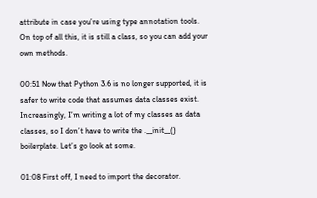attribute in case you’re using type annotation tools. On top of all this, it is still a class, so you can add your own methods.

00:51 Now that Python 3.6 is no longer supported, it is safer to write code that assumes data classes exist. Increasingly, I’m writing a lot of my classes as data classes, so I don’t have to write the .__init__() boilerplate. Let’s go look at some.

01:08 First off, I need to import the decorator.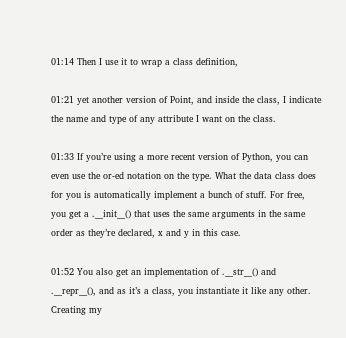01:14 Then I use it to wrap a class definition,

01:21 yet another version of Point, and inside the class, I indicate the name and type of any attribute I want on the class.

01:33 If you’re using a more recent version of Python, you can even use the or-ed notation on the type. What the data class does for you is automatically implement a bunch of stuff. For free, you get a .__init__() that uses the same arguments in the same order as they’re declared, x and y in this case.

01:52 You also get an implementation of .__str__() and .__repr__(), and as it’s a class, you instantiate it like any other. Creating my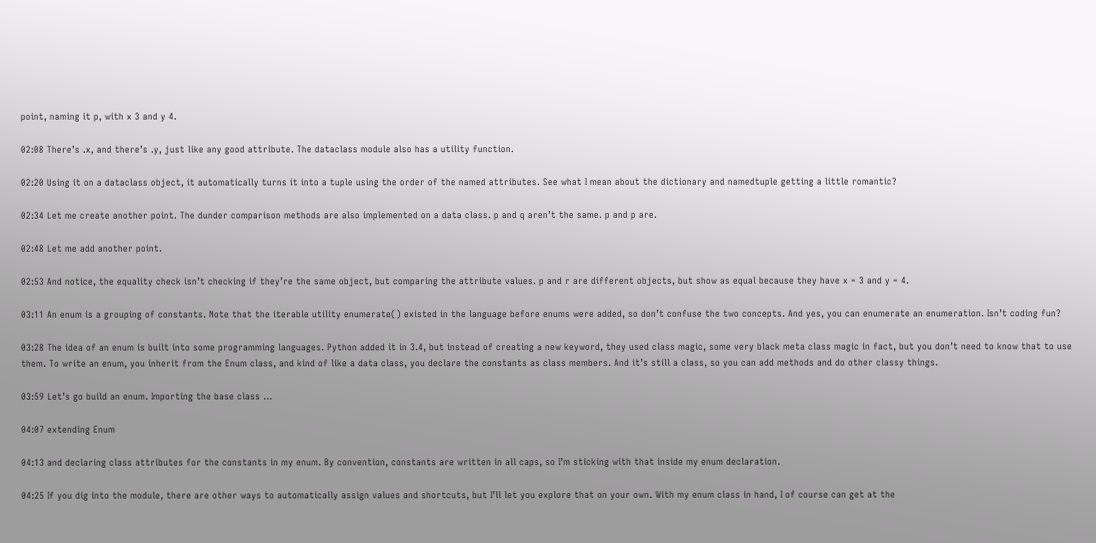point, naming it p, with x 3 and y 4.

02:08 There’s .x, and there’s .y, just like any good attribute. The dataclass module also has a utility function.

02:20 Using it on a dataclass object, it automatically turns it into a tuple using the order of the named attributes. See what I mean about the dictionary and namedtuple getting a little romantic?

02:34 Let me create another point. The dunder comparison methods are also implemented on a data class. p and q aren’t the same. p and p are.

02:48 Let me add another point.

02:53 And notice, the equality check isn’t checking if they’re the same object, but comparing the attribute values. p and r are different objects, but show as equal because they have x = 3 and y = 4.

03:11 An enum is a grouping of constants. Note that the iterable utility enumerate() existed in the language before enums were added, so don’t confuse the two concepts. And yes, you can enumerate an enumeration. Isn’t coding fun?

03:28 The idea of an enum is built into some programming languages. Python added it in 3.4, but instead of creating a new keyword, they used class magic, some very black meta class magic in fact, but you don’t need to know that to use them. To write an enum, you inherit from the Enum class, and kind of like a data class, you declare the constants as class members. And it’s still a class, so you can add methods and do other classy things.

03:59 Let’s go build an enum. Importing the base class …

04:07 extending Enum

04:13 and declaring class attributes for the constants in my enum. By convention, constants are written in all caps, so I’m sticking with that inside my enum declaration.

04:25 If you dig into the module, there are other ways to automatically assign values and shortcuts, but I’ll let you explore that on your own. With my enum class in hand, I of course can get at the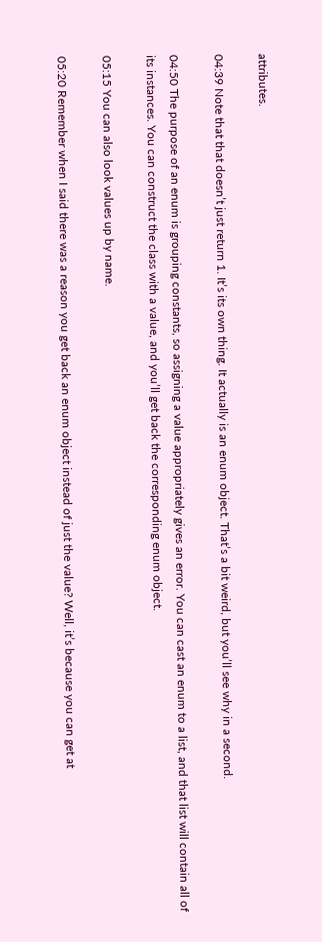attributes.

04:39 Note that that doesn’t just return 1. It’s its own thing. It actually is an enum object. That’s a bit weird, but you’ll see why in a second.

04:50 The purpose of an enum is grouping constants, so assigning a value appropriately gives an error. You can cast an enum to a list, and that list will contain all of its instances. You can construct the class with a value, and you’ll get back the corresponding enum object.

05:15 You can also look values up by name.

05:20 Remember when I said there was a reason you get back an enum object instead of just the value? Well, it’s because you can get at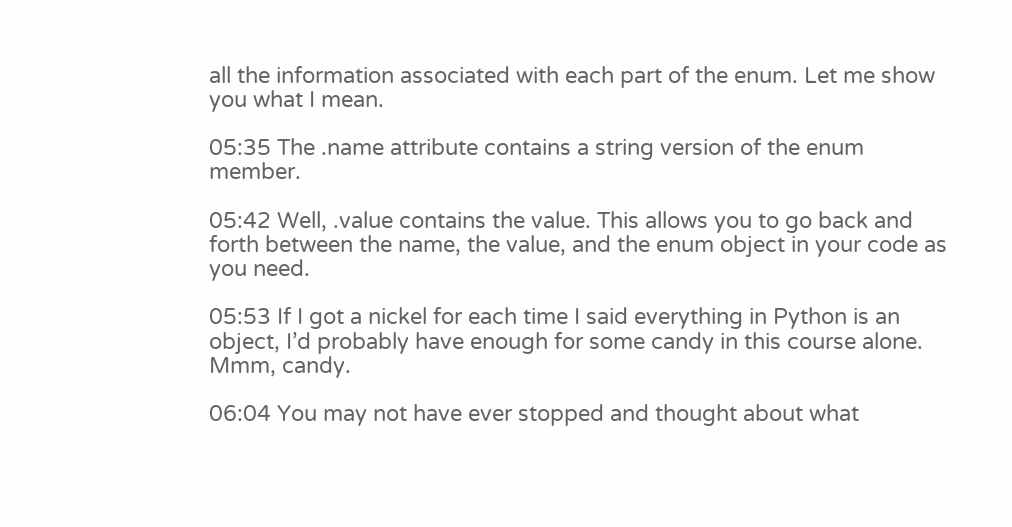all the information associated with each part of the enum. Let me show you what I mean.

05:35 The .name attribute contains a string version of the enum member.

05:42 Well, .value contains the value. This allows you to go back and forth between the name, the value, and the enum object in your code as you need.

05:53 If I got a nickel for each time I said everything in Python is an object, I’d probably have enough for some candy in this course alone. Mmm, candy.

06:04 You may not have ever stopped and thought about what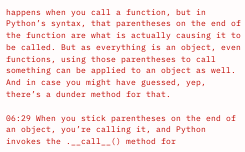happens when you call a function, but in Python’s syntax, that parentheses on the end of the function are what is actually causing it to be called. But as everything is an object, even functions, using those parentheses to call something can be applied to an object as well. And in case you might have guessed, yep, there’s a dunder method for that.

06:29 When you stick parentheses on the end of an object, you’re calling it, and Python invokes the .__call__() method for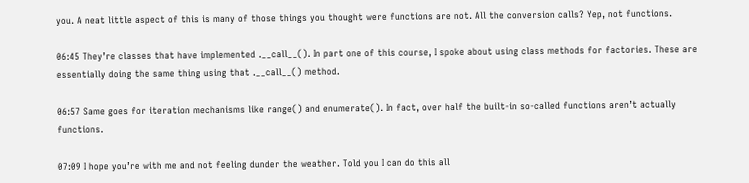you. A neat little aspect of this is many of those things you thought were functions are not. All the conversion calls? Yep, not functions.

06:45 They’re classes that have implemented .__call__(). In part one of this course, I spoke about using class methods for factories. These are essentially doing the same thing using that .__call__() method.

06:57 Same goes for iteration mechanisms like range() and enumerate(). In fact, over half the built-in so-called functions aren’t actually functions.

07:09 I hope you’re with me and not feeling dunder the weather. Told you I can do this all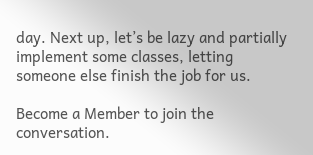day. Next up, let’s be lazy and partially implement some classes, letting someone else finish the job for us.

Become a Member to join the conversation.